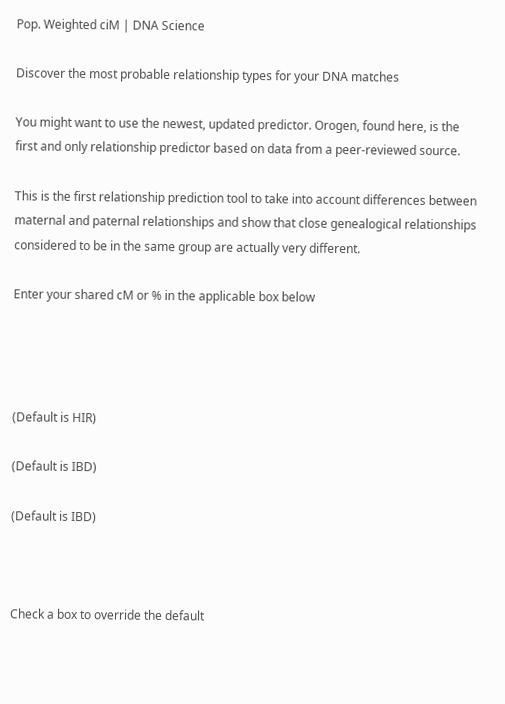Pop. Weighted ciM | DNA Science

Discover the most probable relationship types for your DNA matches

You might want to use the newest, updated predictor. Orogen, found here, is the first and only relationship predictor based on data from a peer-reviewed source.

This is the first relationship prediction tool to take into account differences between maternal and paternal relationships and show that close genealogical relationships considered to be in the same group are actually very different.

Enter your shared cM or % in the applicable box below




(Default is HIR)

(Default is IBD)

(Default is IBD)



Check a box to override the default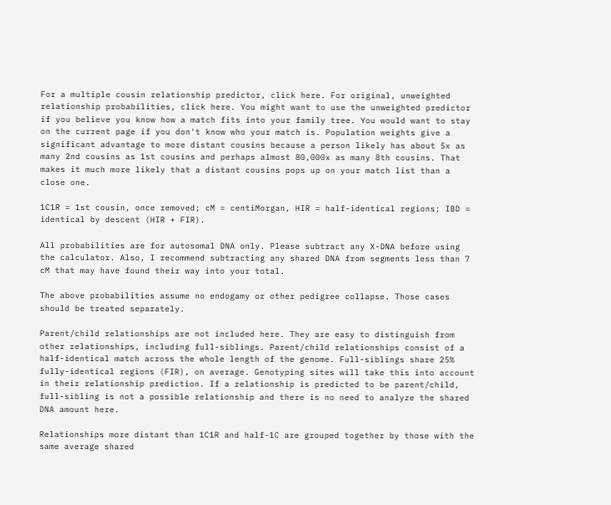For a multiple cousin relationship predictor, click here. For original, unweighted relationship probabilities, click here. You might want to use the unweighted predictor if you believe you know how a match fits into your family tree. You would want to stay on the current page if you don't know who your match is. Population weights give a significant advantage to more distant cousins because a person likely has about 5x as many 2nd cousins as 1st cousins and perhaps almost 80,000x as many 8th cousins. That makes it much more likely that a distant cousins pops up on your match list than a close one.

1C1R = 1st cousin, once removed; cM = centiMorgan, HIR = half-identical regions; IBD = identical by descent (HIR + FIR).

All probabilities are for autosomal DNA only. Please subtract any X-DNA before using the calculator. Also, I recommend subtracting any shared DNA from segments less than 7 cM that may have found their way into your total.

The above probabilities assume no endogamy or other pedigree collapse. Those cases should be treated separately.

Parent/child relationships are not included here. They are easy to distinguish from other relationships, including full-siblings. Parent/child relationships consist of a half-identical match across the whole length of the genome. Full-siblings share 25% fully-identical regions (FIR), on average. Genotyping sites will take this into account in their relationship prediction. If a relationship is predicted to be parent/child, full-sibling is not a possible relationship and there is no need to analyze the shared DNA amount here.

Relationships more distant than 1C1R and half-1C are grouped together by those with the same average shared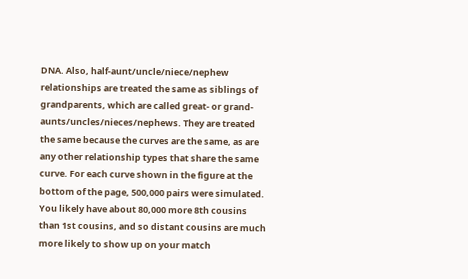DNA. Also, half-aunt/uncle/niece/nephew relationships are treated the same as siblings of grandparents, which are called great- or grand-aunts/uncles/nieces/nephews. They are treated the same because the curves are the same, as are any other relationship types that share the same curve. For each curve shown in the figure at the bottom of the page, 500,000 pairs were simulated. You likely have about 80,000 more 8th cousins than 1st cousins, and so distant cousins are much more likely to show up on your match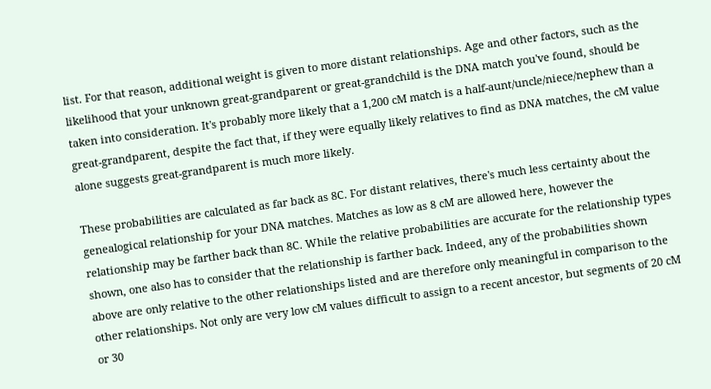list. For that reason, additional weight is given to more distant relationships. Age and other factors, such as the likelihood that your unknown great-grandparent or great-grandchild is the DNA match you've found, should be taken into consideration. It's probably more likely that a 1,200 cM match is a half-aunt/uncle/niece/nephew than a great-grandparent, despite the fact that, if they were equally likely relatives to find as DNA matches, the cM value alone suggests great-grandparent is much more likely.

These probabilities are calculated as far back as 8C. For distant relatives, there's much less certainty about the genealogical relationship for your DNA matches. Matches as low as 8 cM are allowed here, however the relationship may be farther back than 8C. While the relative probabilities are accurate for the relationship types shown, one also has to consider that the relationship is farther back. Indeed, any of the probabilities shown above are only relative to the other relationships listed and are therefore only meaningful in comparison to the other relationships. Not only are very low cM values difficult to assign to a recent ancestor, but segments of 20 cM or 30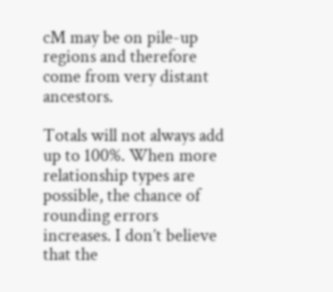cM may be on pile-up regions and therefore come from very distant ancestors.

Totals will not always add up to 100%. When more relationship types are possible, the chance of rounding errors increases. I don’t believe that the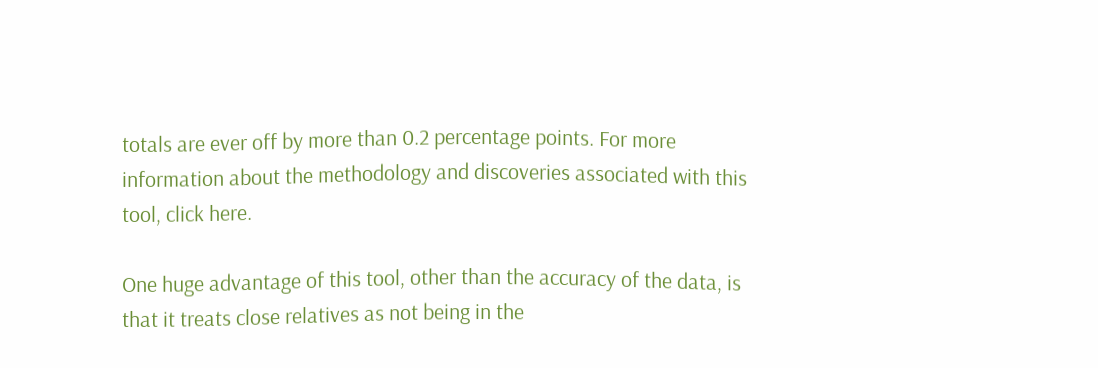totals are ever off by more than 0.2 percentage points. For more information about the methodology and discoveries associated with this tool, click here.

One huge advantage of this tool, other than the accuracy of the data, is that it treats close relatives as not being in the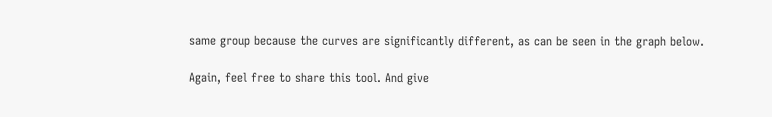same group because the curves are significantly different, as can be seen in the graph below.

Again, feel free to share this tool. And give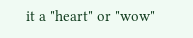it a "heart" or "wow"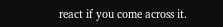react if you come across it.